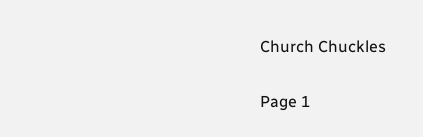Church Chuckles

Page 1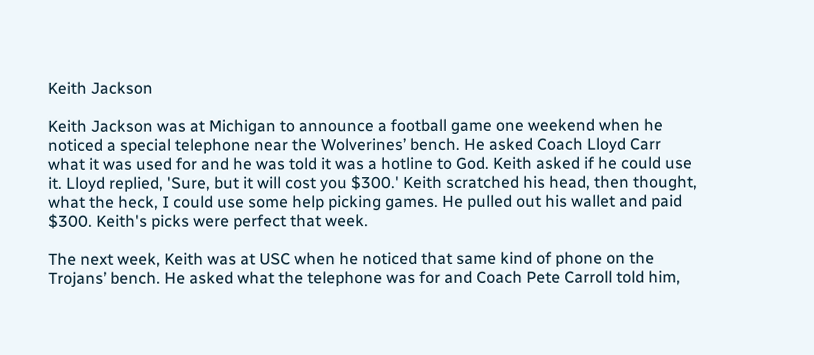Keith Jackson

Keith Jackson was at Michigan to announce a football game one weekend when he noticed a special telephone near the Wolverines’ bench. He asked Coach Lloyd Carr what it was used for and he was told it was a hotline to God. Keith asked if he could use it. Lloyd replied, 'Sure, but it will cost you $300.' Keith scratched his head, then thought, what the heck, I could use some help picking games. He pulled out his wallet and paid $300. Keith's picks were perfect that week.

The next week, Keith was at USC when he noticed that same kind of phone on the Trojans’ bench. He asked what the telephone was for and Coach Pete Carroll told him,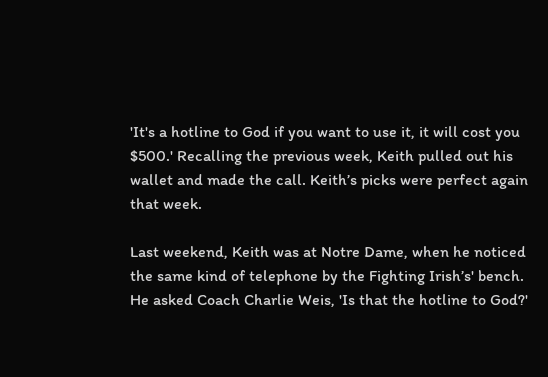'It's a hotline to God if you want to use it, it will cost you $500.' Recalling the previous week, Keith pulled out his wallet and made the call. Keith’s picks were perfect again that week.

Last weekend, Keith was at Notre Dame, when he noticed the same kind of telephone by the Fighting Irish’s' bench. He asked Coach Charlie Weis, 'Is that the hotline to God?'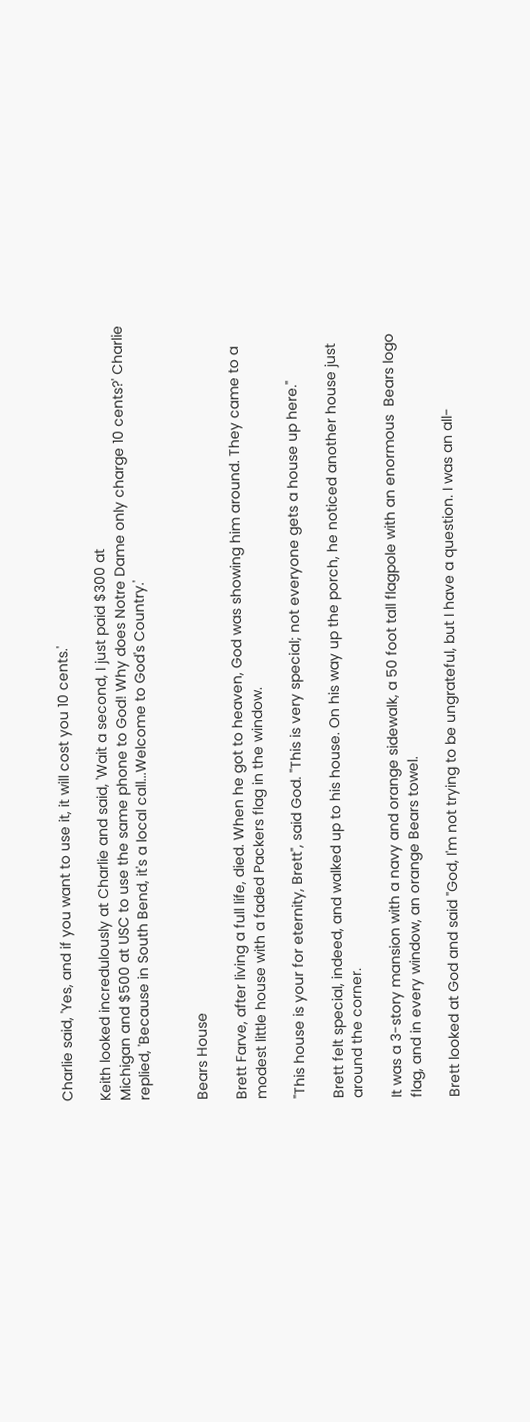Charlie said, 'Yes, and if you want to use it, it will cost you 10 cents.'

Keith looked incredulously at Charlie and said, 'Wait a second, I just paid $300 at
Michigan and $500 at USC to use the same phone to God! Why does Notre Dame only charge 10 cents?' Charlie replied, 'Because in South Bend, it's a local call...Welcome to God's Country.'


Bears House

Brett Farve, after living a full life, died. When he got to heaven, God was showing him around. They came to a modest little house with a faded Packers flag in the window.

"This house is your for eternity, Brett", said God. "This is very special; not everyone gets a house up here."

Brett felt special, indeed, and walked up to his house. On his way up the porch, he noticed another house just around the corner.

It was a 3-story mansion with a navy and orange sidewalk, a 50 foot tall flagpole with an enormous  Bears logo flag, and in every window, an orange Bears towel.

Brett looked at God and said "God, I'm not trying to be ungrateful, but I have a question. I was an all-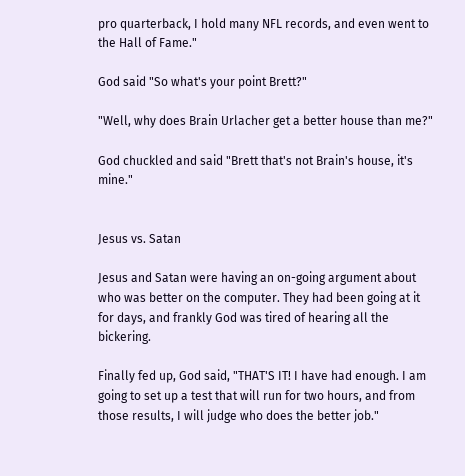pro quarterback, I hold many NFL records, and even went to the Hall of Fame."

God said "So what's your point Brett?"

"Well, why does Brain Urlacher get a better house than me?"

God chuckled and said "Brett that's not Brain's house, it's mine."


Jesus vs. Satan

Jesus and Satan were having an on-going argument about who was better on the computer. They had been going at it for days, and frankly God was tired of hearing all the bickering.

Finally fed up, God said, "THAT'S IT! I have had enough. I am going to set up a test that will run for two hours, and from those results, I will judge who does the better job."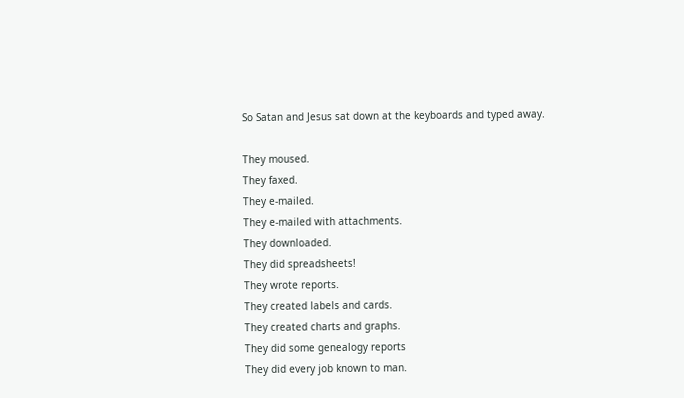So Satan and Jesus sat down at the keyboards and typed away.

They moused.
They faxed.
They e-mailed.
They e-mailed with attachments.
They downloaded.
They did spreadsheets!
They wrote reports.
They created labels and cards.
They created charts and graphs.
They did some genealogy reports
They did every job known to man.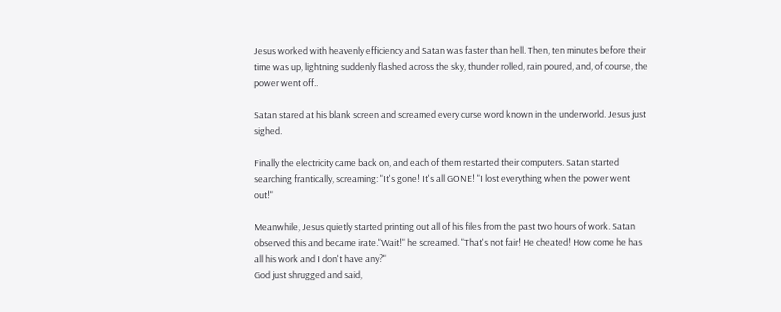Jesus worked with heavenly efficiency and Satan was faster than hell. Then, ten minutes before their time was up, lightning suddenly flashed across the sky, thunder rolled, rain poured, and, of course, the power went off..

Satan stared at his blank screen and screamed every curse word known in the underworld. Jesus just sighed.

Finally the electricity came back on, and each of them restarted their computers. Satan started searching frantically, screaming: "It's gone! It's all GONE! "I lost everything when the power went out!"

Meanwhile, Jesus quietly started printing out all of his files from the past two hours of work. Satan observed this and became irate."Wait!" he screamed. "That's not fair! He cheated! How come he has all his work and I don't have any?"
God just shrugged and said,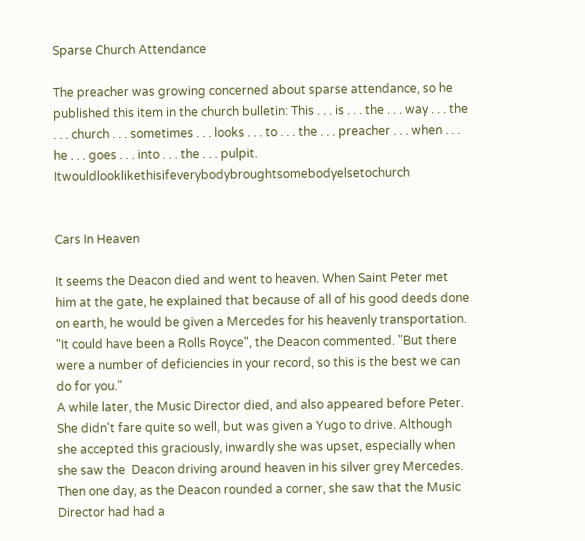Sparse Church Attendance

The preacher was growing concerned about sparse attendance, so he published this item in the church bulletin: This . . . is . . . the . . . way . . . the . . . church . . . sometimes . . . looks . . . to . . . the . . . preacher . . . when . . . he . . . goes . . . into . . . the . . . pulpit. Itwouldlooklikethisifeverybodybroughtsomebodyelsetochurch


Cars In Heaven

It seems the Deacon died and went to heaven. When Saint Peter met him at the gate, he explained that because of all of his good deeds done on earth, he would be given a Mercedes for his heavenly transportation. "It could have been a Rolls Royce", the Deacon commented. "But there were a number of deficiencies in your record, so this is the best we can do for you."
A while later, the Music Director died, and also appeared before Peter. She didn't fare quite so well, but was given a Yugo to drive. Although she accepted this graciously, inwardly she was upset, especially when she saw the  Deacon driving around heaven in his silver grey Mercedes.
Then one day, as the Deacon rounded a corner, she saw that the Music Director had had a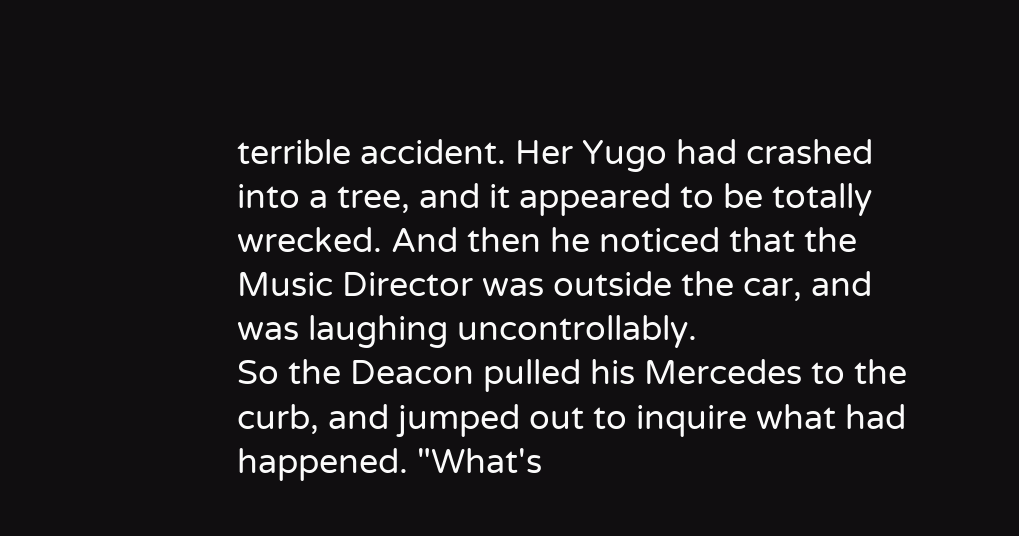terrible accident. Her Yugo had crashed into a tree, and it appeared to be totally wrecked. And then he noticed that the Music Director was outside the car, and was laughing uncontrollably.
So the Deacon pulled his Mercedes to the curb, and jumped out to inquire what had happened. "What's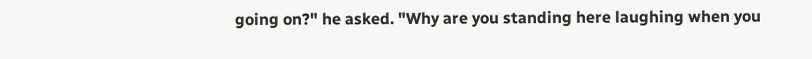going on?" he asked. "Why are you standing here laughing when you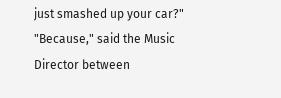just smashed up your car?" "Because," said the Music Director between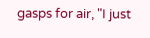gasps for air, "I just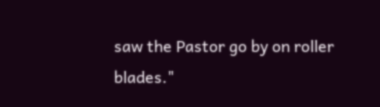saw the Pastor go by on roller blades."